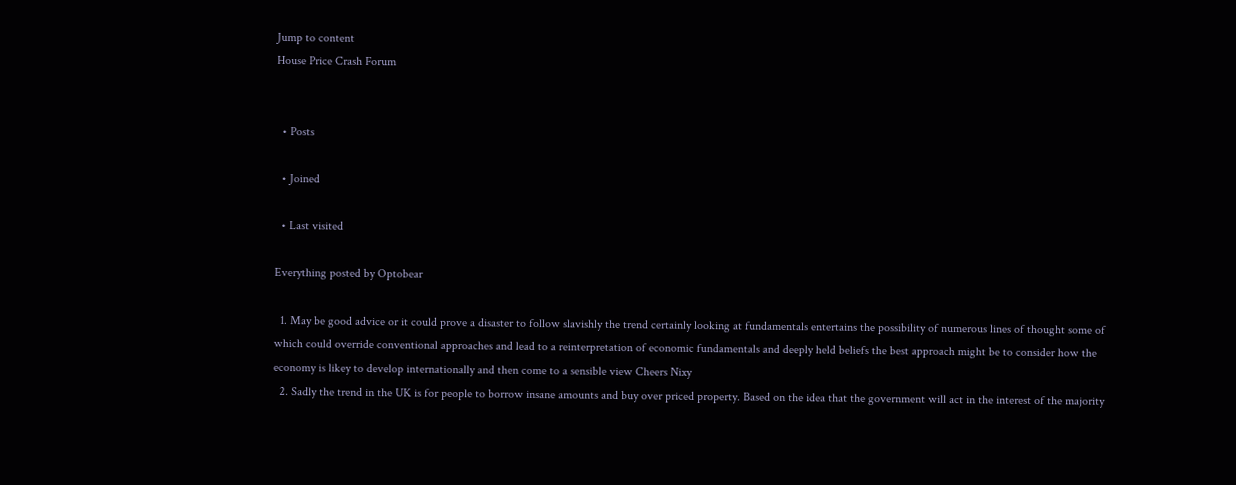Jump to content
House Price Crash Forum


  • Posts

  • Joined

  • Last visited

Everything posted by Optobear

  1. May be good advice or it could prove a disaster to follow slavishly the trend certainly looking at fundamentals entertains the possibility of numerous lines of thought some of which could override conventional approaches and lead to a reinterpretation of economic fundamentals and deeply held beliefs the best approach might be to consider how the economy is likey to develop internationally and then come to a sensible view Cheers Nixy
  2. Sadly the trend in the UK is for people to borrow insane amounts and buy over priced property. Based on the idea that the government will act in the interest of the majority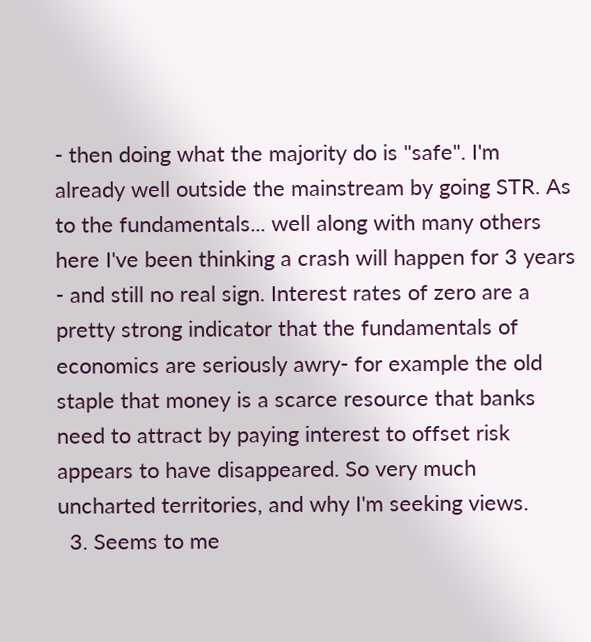- then doing what the majority do is "safe". I'm already well outside the mainstream by going STR. As to the fundamentals... well along with many others here I've been thinking a crash will happen for 3 years - and still no real sign. Interest rates of zero are a pretty strong indicator that the fundamentals of economics are seriously awry- for example the old staple that money is a scarce resource that banks need to attract by paying interest to offset risk appears to have disappeared. So very much uncharted territories, and why I'm seeking views.
  3. Seems to me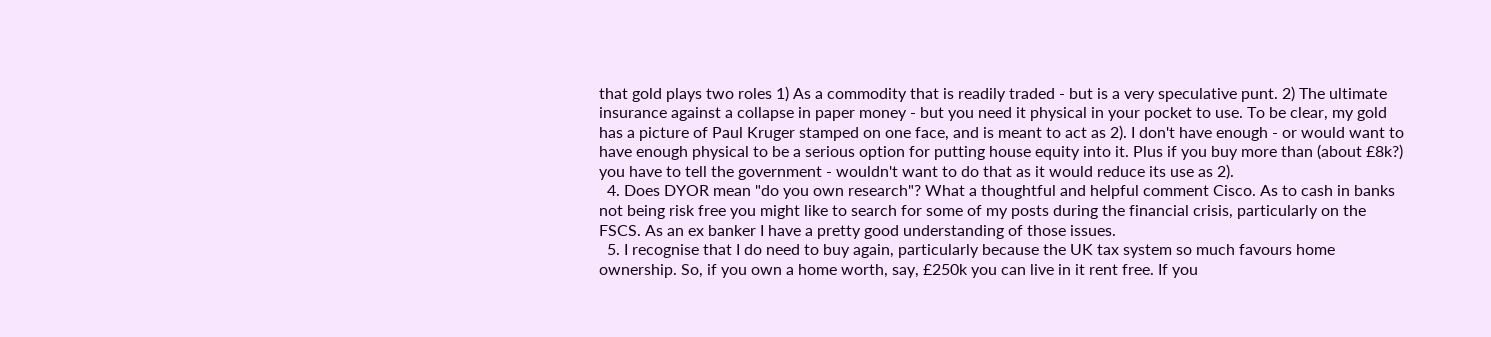that gold plays two roles 1) As a commodity that is readily traded - but is a very speculative punt. 2) The ultimate insurance against a collapse in paper money - but you need it physical in your pocket to use. To be clear, my gold has a picture of Paul Kruger stamped on one face, and is meant to act as 2). I don't have enough - or would want to have enough physical to be a serious option for putting house equity into it. Plus if you buy more than (about £8k?) you have to tell the government - wouldn't want to do that as it would reduce its use as 2).
  4. Does DYOR mean "do you own research"? What a thoughtful and helpful comment Cisco. As to cash in banks not being risk free you might like to search for some of my posts during the financial crisis, particularly on the FSCS. As an ex banker I have a pretty good understanding of those issues.
  5. I recognise that I do need to buy again, particularly because the UK tax system so much favours home ownership. So, if you own a home worth, say, £250k you can live in it rent free. If you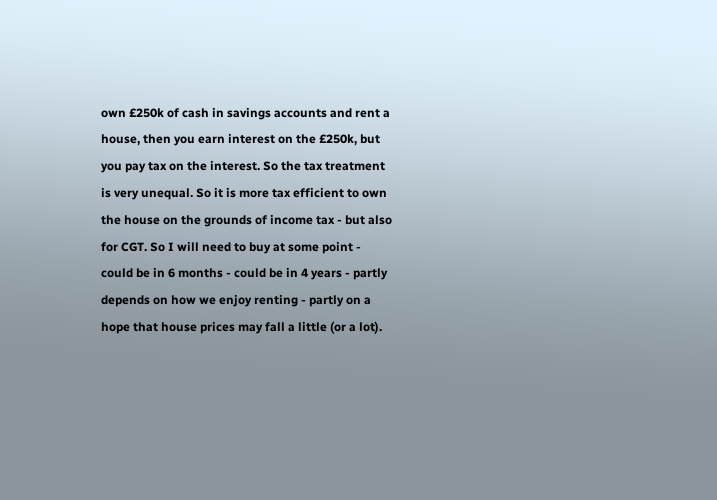own £250k of cash in savings accounts and rent a house, then you earn interest on the £250k, but you pay tax on the interest. So the tax treatment is very unequal. So it is more tax efficient to own the house on the grounds of income tax - but also for CGT. So I will need to buy at some point - could be in 6 months - could be in 4 years - partly depends on how we enjoy renting - partly on a hope that house prices may fall a little (or a lot).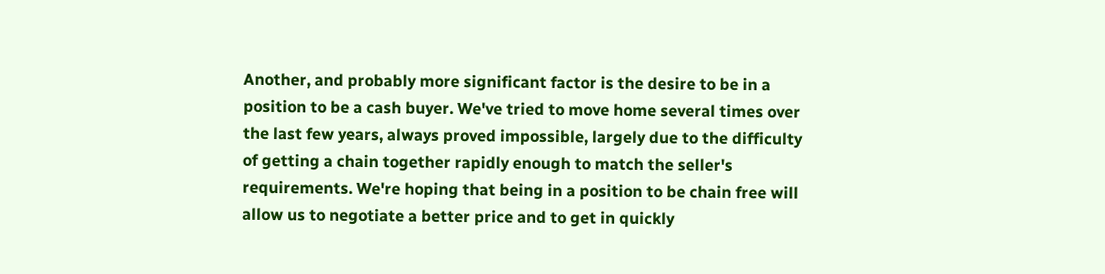Another, and probably more significant factor is the desire to be in a position to be a cash buyer. We've tried to move home several times over the last few years, always proved impossible, largely due to the difficulty of getting a chain together rapidly enough to match the seller's requirements. We're hoping that being in a position to be chain free will allow us to negotiate a better price and to get in quickly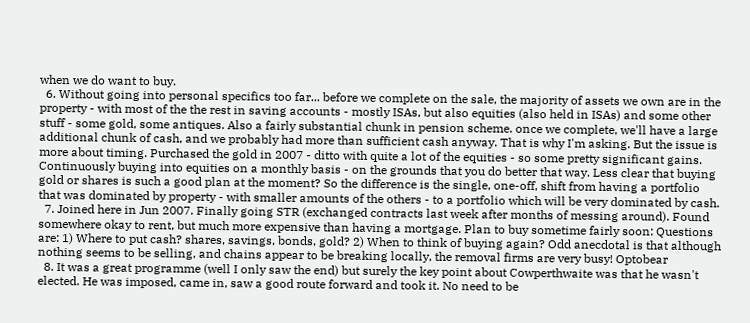when we do want to buy.
  6. Without going into personal specifics too far... before we complete on the sale, the majority of assets we own are in the property - with most of the the rest in saving accounts - mostly ISAs, but also equities (also held in ISAs) and some other stuff - some gold, some antiques. Also a fairly substantial chunk in pension scheme. once we complete, we'll have a large additional chunk of cash, and we probably had more than sufficient cash anyway. That is why I'm asking. But the issue is more about timing. Purchased the gold in 2007 - ditto with quite a lot of the equities - so some pretty significant gains. Continuously buying into equities on a monthly basis - on the grounds that you do better that way. Less clear that buying gold or shares is such a good plan at the moment? So the difference is the single, one-off, shift from having a portfolio that was dominated by property - with smaller amounts of the others - to a portfolio which will be very dominated by cash.
  7. Joined here in Jun 2007. Finally going STR (exchanged contracts last week after months of messing around). Found somewhere okay to rent, but much more expensive than having a mortgage. Plan to buy sometime fairly soon: Questions are: 1) Where to put cash? shares, savings, bonds, gold? 2) When to think of buying again? Odd anecdotal is that although nothing seems to be selling, and chains appear to be breaking locally, the removal firms are very busy! Optobear
  8. It was a great programme (well I only saw the end) but surely the key point about Cowperthwaite was that he wasn't elected. He was imposed, came in, saw a good route forward and took it. No need to be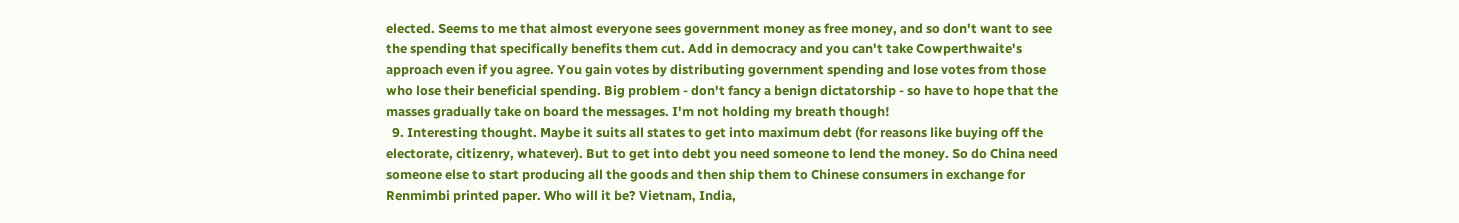elected. Seems to me that almost everyone sees government money as free money, and so don't want to see the spending that specifically benefits them cut. Add in democracy and you can't take Cowperthwaite's approach even if you agree. You gain votes by distributing government spending and lose votes from those who lose their beneficial spending. Big problem - don't fancy a benign dictatorship - so have to hope that the masses gradually take on board the messages. I'm not holding my breath though!
  9. Interesting thought. Maybe it suits all states to get into maximum debt (for reasons like buying off the electorate, citizenry, whatever). But to get into debt you need someone to lend the money. So do China need someone else to start producing all the goods and then ship them to Chinese consumers in exchange for Renmimbi printed paper. Who will it be? Vietnam, India,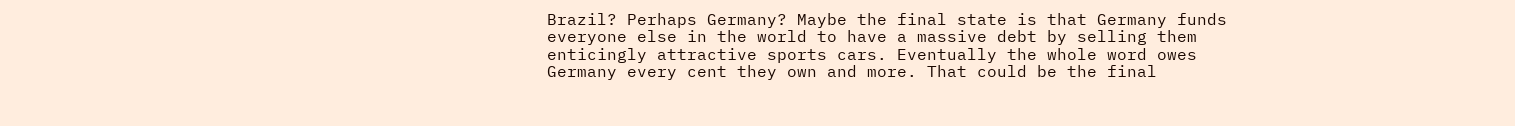Brazil? Perhaps Germany? Maybe the final state is that Germany funds everyone else in the world to have a massive debt by selling them enticingly attractive sports cars. Eventually the whole word owes Germany every cent they own and more. That could be the final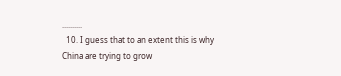..........
  10. I guess that to an extent this is why China are trying to grow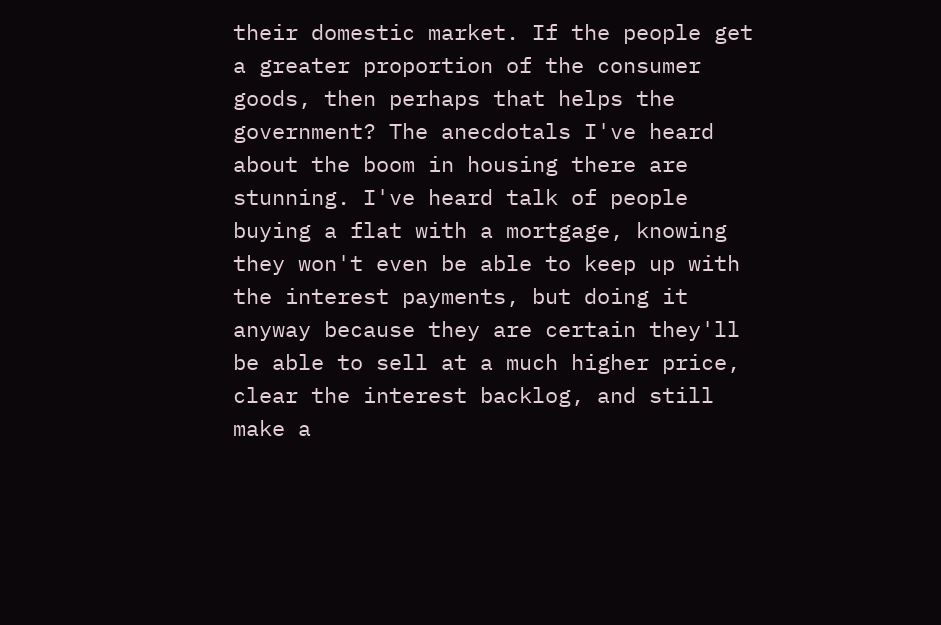their domestic market. If the people get a greater proportion of the consumer goods, then perhaps that helps the government? The anecdotals I've heard about the boom in housing there are stunning. I've heard talk of people buying a flat with a mortgage, knowing they won't even be able to keep up with the interest payments, but doing it anyway because they are certain they'll be able to sell at a much higher price, clear the interest backlog, and still make a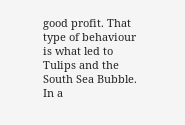good profit. That type of behaviour is what led to Tulips and the South Sea Bubble. In a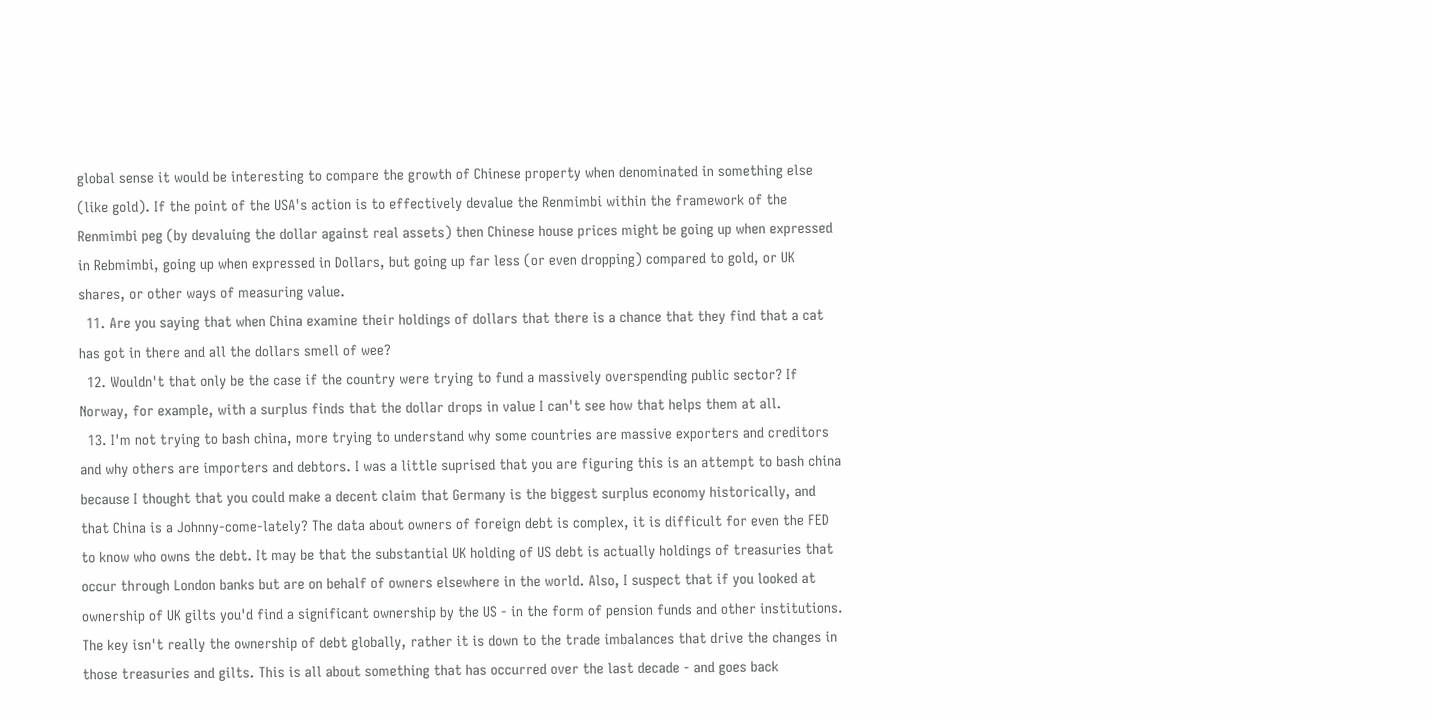global sense it would be interesting to compare the growth of Chinese property when denominated in something else (like gold). If the point of the USA's action is to effectively devalue the Renmimbi within the framework of the Renmimbi peg (by devaluing the dollar against real assets) then Chinese house prices might be going up when expressed in Rebmimbi, going up when expressed in Dollars, but going up far less (or even dropping) compared to gold, or UK shares, or other ways of measuring value.
  11. Are you saying that when China examine their holdings of dollars that there is a chance that they find that a cat has got in there and all the dollars smell of wee?
  12. Wouldn't that only be the case if the country were trying to fund a massively overspending public sector? If Norway, for example, with a surplus finds that the dollar drops in value I can't see how that helps them at all.
  13. I'm not trying to bash china, more trying to understand why some countries are massive exporters and creditors and why others are importers and debtors. I was a little suprised that you are figuring this is an attempt to bash china because I thought that you could make a decent claim that Germany is the biggest surplus economy historically, and that China is a Johnny-come-lately? The data about owners of foreign debt is complex, it is difficult for even the FED to know who owns the debt. It may be that the substantial UK holding of US debt is actually holdings of treasuries that occur through London banks but are on behalf of owners elsewhere in the world. Also, I suspect that if you looked at ownership of UK gilts you'd find a significant ownership by the US - in the form of pension funds and other institutions. The key isn't really the ownership of debt globally, rather it is down to the trade imbalances that drive the changes in those treasuries and gilts. This is all about something that has occurred over the last decade - and goes back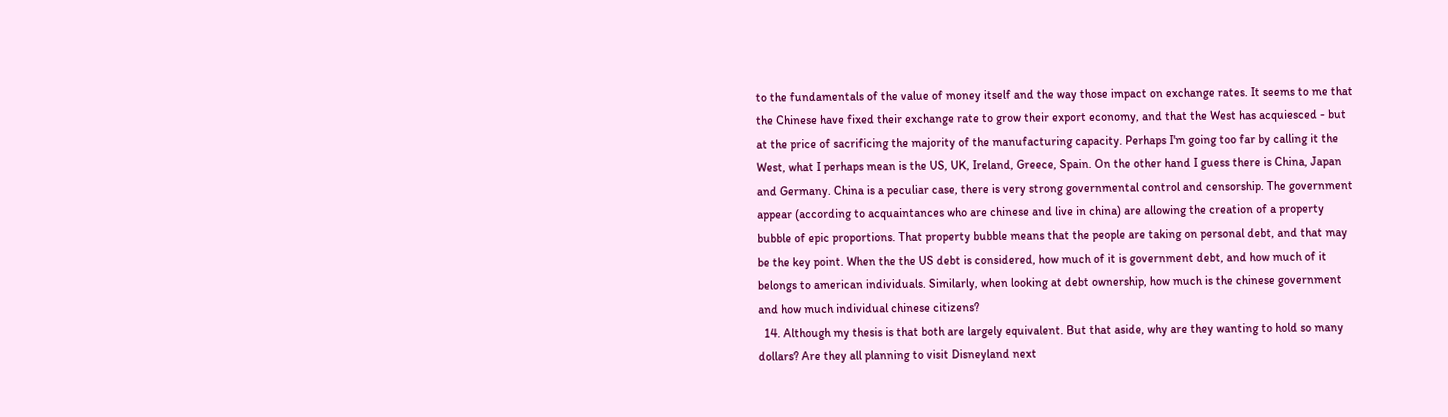to the fundamentals of the value of money itself and the way those impact on exchange rates. It seems to me that the Chinese have fixed their exchange rate to grow their export economy, and that the West has acquiesced - but at the price of sacrificing the majority of the manufacturing capacity. Perhaps I'm going too far by calling it the West, what I perhaps mean is the US, UK, Ireland, Greece, Spain. On the other hand I guess there is China, Japan and Germany. China is a peculiar case, there is very strong governmental control and censorship. The government appear (according to acquaintances who are chinese and live in china) are allowing the creation of a property bubble of epic proportions. That property bubble means that the people are taking on personal debt, and that may be the key point. When the the US debt is considered, how much of it is government debt, and how much of it belongs to american individuals. Similarly, when looking at debt ownership, how much is the chinese government and how much individual chinese citizens?
  14. Although my thesis is that both are largely equivalent. But that aside, why are they wanting to hold so many dollars? Are they all planning to visit Disneyland next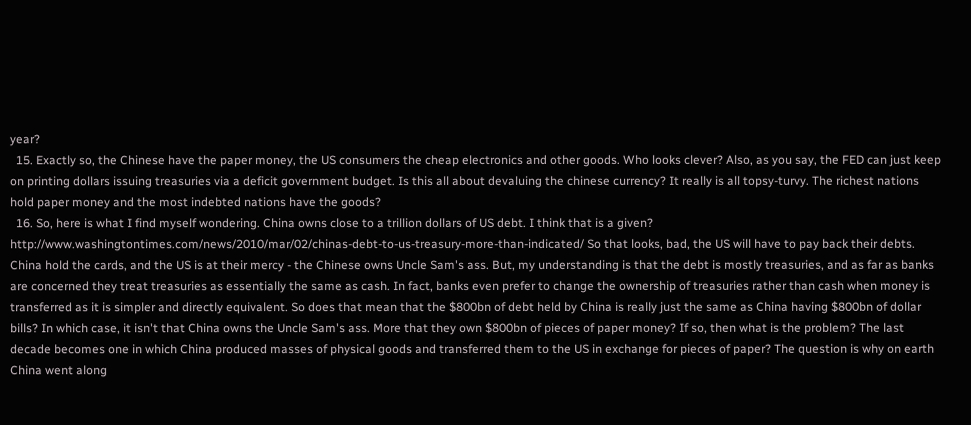year?
  15. Exactly so, the Chinese have the paper money, the US consumers the cheap electronics and other goods. Who looks clever? Also, as you say, the FED can just keep on printing dollars issuing treasuries via a deficit government budget. Is this all about devaluing the chinese currency? It really is all topsy-turvy. The richest nations hold paper money and the most indebted nations have the goods?
  16. So, here is what I find myself wondering. China owns close to a trillion dollars of US debt. I think that is a given? http://www.washingtontimes.com/news/2010/mar/02/chinas-debt-to-us-treasury-more-than-indicated/ So that looks, bad, the US will have to pay back their debts. China hold the cards, and the US is at their mercy - the Chinese owns Uncle Sam's ass. But, my understanding is that the debt is mostly treasuries, and as far as banks are concerned they treat treasuries as essentially the same as cash. In fact, banks even prefer to change the ownership of treasuries rather than cash when money is transferred as it is simpler and directly equivalent. So does that mean that the $800bn of debt held by China is really just the same as China having $800bn of dollar bills? In which case, it isn't that China owns the Uncle Sam's ass. More that they own $800bn of pieces of paper money? If so, then what is the problem? The last decade becomes one in which China produced masses of physical goods and transferred them to the US in exchange for pieces of paper? The question is why on earth China went along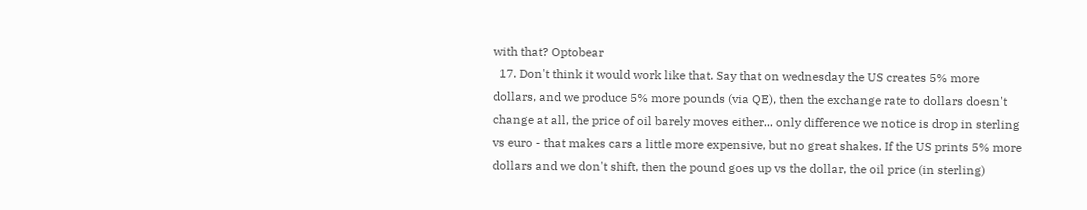with that? Optobear
  17. Don't think it would work like that. Say that on wednesday the US creates 5% more dollars, and we produce 5% more pounds (via QE), then the exchange rate to dollars doesn't change at all, the price of oil barely moves either... only difference we notice is drop in sterling vs euro - that makes cars a little more expensive, but no great shakes. If the US prints 5% more dollars and we don't shift, then the pound goes up vs the dollar, the oil price (in sterling)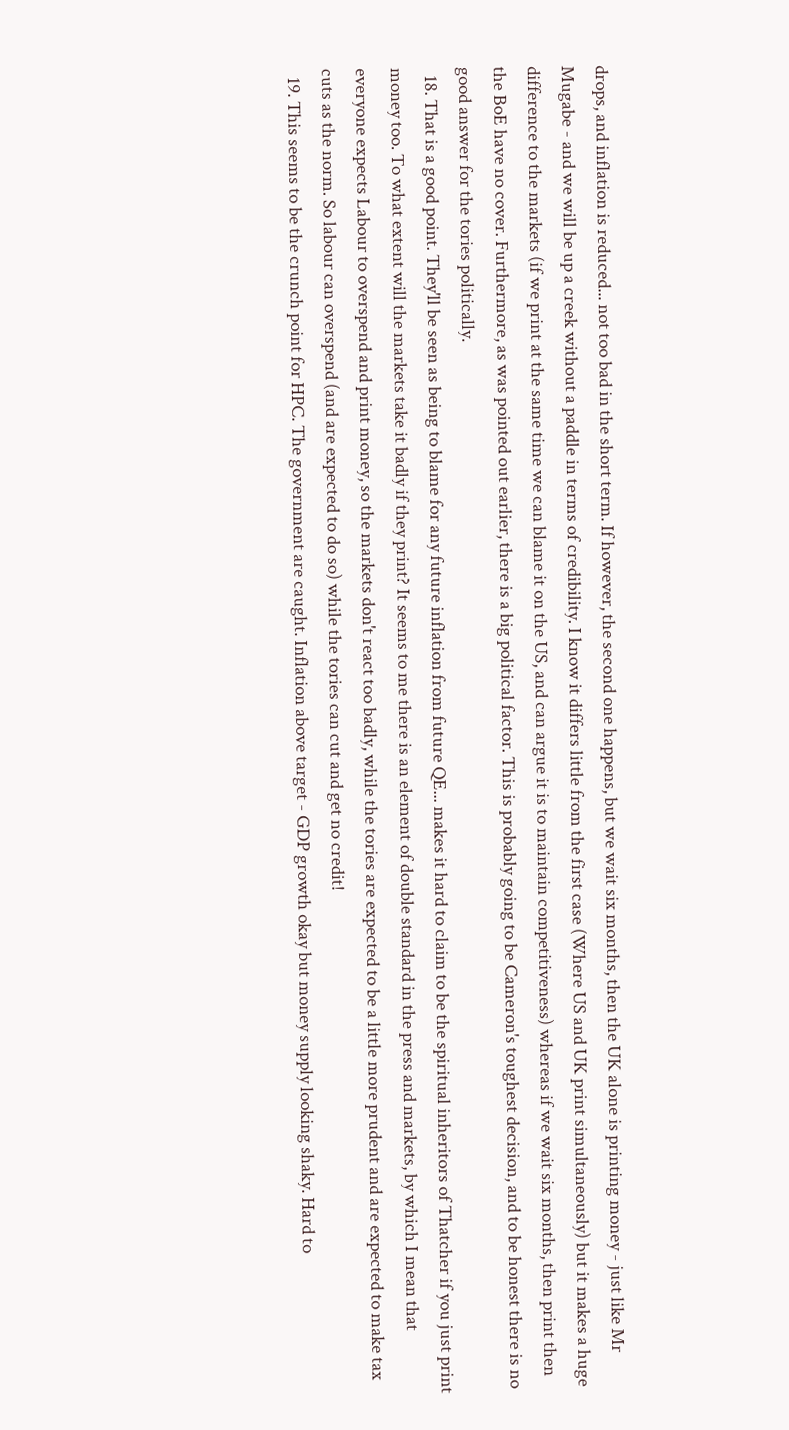drops, and inflation is reduced... not too bad in the short term. If however, the second one happens, but we wait six months, then the UK alone is printing money - just like Mr Mugabe - and we will be up a creek without a paddle in terms of credibility. I know it differs little from the first case (Where US and UK print simultaneously) but it makes a huge difference to the markets (if we print at the same time we can blame it on the US, and can argue it is to maintain competitiveness) whereas if we wait six months, then print then the BoE have no cover. Furthermore, as was pointed out earlier, there is a big political factor. This is probably going to be Cameron's toughest decision, and to be honest there is no good answer for the tories politically.
  18. That is a good point. They'll be seen as being to blame for any future inflation from future QE... makes it hard to claim to be the spiritual inheritors of Thatcher if you just print money too. To what extent will the markets take it badly if they print? It seems to me there is an element of double standard in the press and markets, by which I mean that everyone expects Labour to overspend and print money, so the markets don't react too badly, while the tories are expected to be a little more prudent and are expected to make tax cuts as the norm. So labour can overspend (and are expected to do so) while the tories can cut and get no credit!
  19. This seems to be the crunch point for HPC. The government are caught. Inflation above target - GDP growth okay but money supply looking shaky. Hard to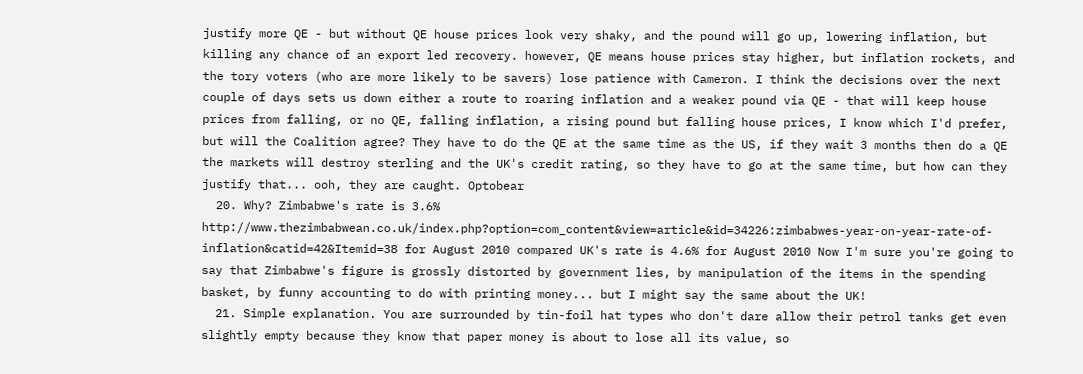justify more QE - but without QE house prices look very shaky, and the pound will go up, lowering inflation, but killing any chance of an export led recovery. however, QE means house prices stay higher, but inflation rockets, and the tory voters (who are more likely to be savers) lose patience with Cameron. I think the decisions over the next couple of days sets us down either a route to roaring inflation and a weaker pound via QE - that will keep house prices from falling, or no QE, falling inflation, a rising pound but falling house prices, I know which I'd prefer, but will the Coalition agree? They have to do the QE at the same time as the US, if they wait 3 months then do a QE the markets will destroy sterling and the UK's credit rating, so they have to go at the same time, but how can they justify that... ooh, they are caught. Optobear
  20. Why? Zimbabwe's rate is 3.6% http://www.thezimbabwean.co.uk/index.php?option=com_content&view=article&id=34226:zimbabwes-year-on-year-rate-of-inflation&catid=42&Itemid=38 for August 2010 compared UK's rate is 4.6% for August 2010 Now I'm sure you're going to say that Zimbabwe's figure is grossly distorted by government lies, by manipulation of the items in the spending basket, by funny accounting to do with printing money... but I might say the same about the UK!
  21. Simple explanation. You are surrounded by tin-foil hat types who don't dare allow their petrol tanks get even slightly empty because they know that paper money is about to lose all its value, so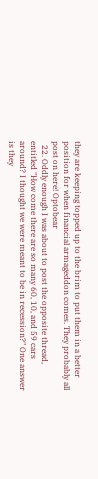they are keeping topped up to the brim to put them in a better position for when financial armageddon comes. They probably all post on here! Optobear
  22. Oddly enough I was about to post the opposite thread, entitled "How come there are so many 60, 10, and 59 cars around? I thought we were meant to be in recession?" One answer is they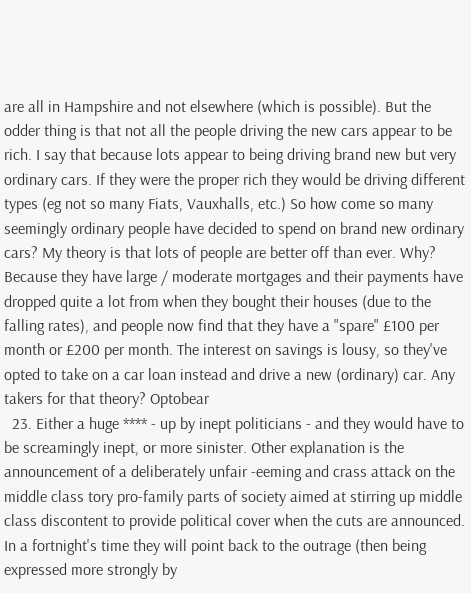are all in Hampshire and not elsewhere (which is possible). But the odder thing is that not all the people driving the new cars appear to be rich. I say that because lots appear to being driving brand new but very ordinary cars. If they were the proper rich they would be driving different types (eg not so many Fiats, Vauxhalls, etc.) So how come so many seemingly ordinary people have decided to spend on brand new ordinary cars? My theory is that lots of people are better off than ever. Why? Because they have large / moderate mortgages and their payments have dropped quite a lot from when they bought their houses (due to the falling rates), and people now find that they have a "spare" £100 per month or £200 per month. The interest on savings is lousy, so they've opted to take on a car loan instead and drive a new (ordinary) car. Any takers for that theory? Optobear
  23. Either a huge **** - up by inept politicians - and they would have to be screamingly inept, or more sinister. Other explanation is the announcement of a deliberately unfair -eeming and crass attack on the middle class tory pro-family parts of society aimed at stirring up middle class discontent to provide political cover when the cuts are announced. In a fortnight's time they will point back to the outrage (then being expressed more strongly by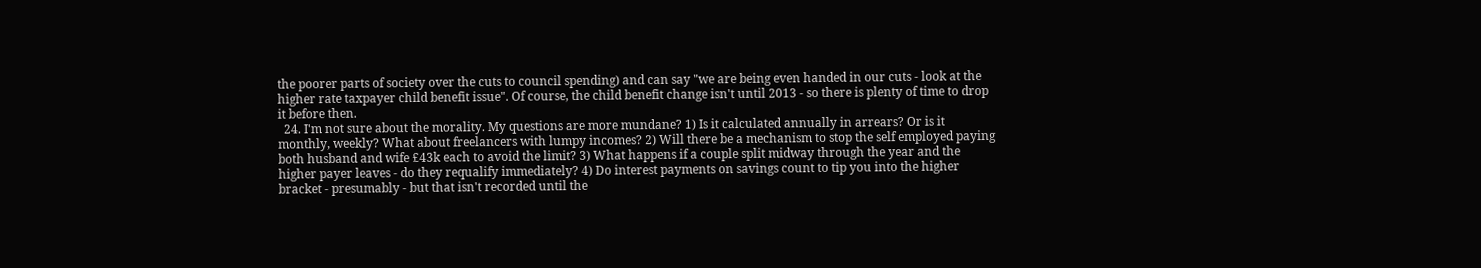the poorer parts of society over the cuts to council spending) and can say "we are being even handed in our cuts - look at the higher rate taxpayer child benefit issue". Of course, the child benefit change isn't until 2013 - so there is plenty of time to drop it before then.
  24. I'm not sure about the morality. My questions are more mundane? 1) Is it calculated annually in arrears? Or is it monthly, weekly? What about freelancers with lumpy incomes? 2) Will there be a mechanism to stop the self employed paying both husband and wife £43k each to avoid the limit? 3) What happens if a couple split midway through the year and the higher payer leaves - do they requalify immediately? 4) Do interest payments on savings count to tip you into the higher bracket - presumably - but that isn't recorded until the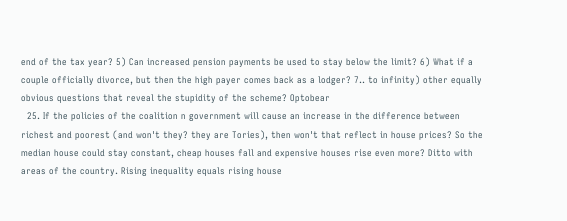end of the tax year? 5) Can increased pension payments be used to stay below the limit? 6) What if a couple officially divorce, but then the high payer comes back as a lodger? 7.. to infinity) other equally obvious questions that reveal the stupidity of the scheme? Optobear
  25. If the policies of the coalition n government will cause an increase in the difference between richest and poorest (and won't they? they are Tories), then won't that reflect in house prices? So the median house could stay constant, cheap houses fall and expensive houses rise even more? Ditto with areas of the country. Rising inequality equals rising house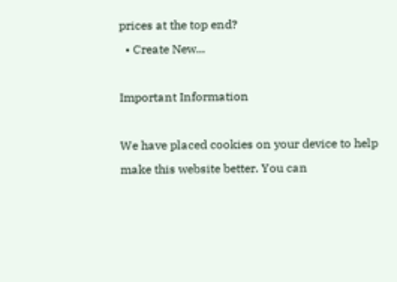prices at the top end?
  • Create New...

Important Information

We have placed cookies on your device to help make this website better. You can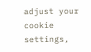adjust your cookie settings,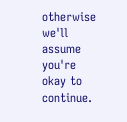otherwise we'll assume you're okay to continue.